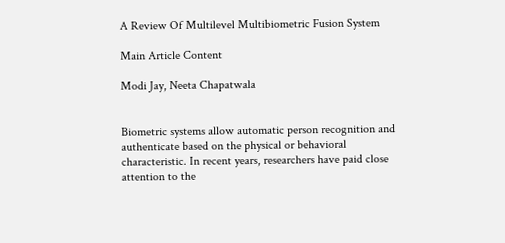A Review Of Multilevel Multibiometric Fusion System

Main Article Content

Modi Jay, Neeta Chapatwala


Biometric systems allow automatic person recognition and authenticate based on the physical or behavioral characteristic. In recent years, researchers have paid close attention to the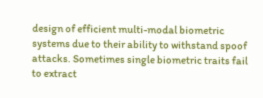design of efficient multi-modal biometric systems due to their ability to withstand spoof attacks. Sometimes single biometric traits fail to extract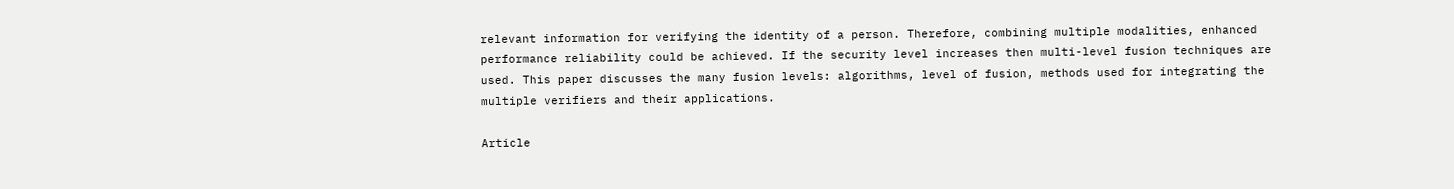relevant information for verifying the identity of a person. Therefore, combining multiple modalities, enhanced performance reliability could be achieved. If the security level increases then multi-level fusion techniques are used. This paper discusses the many fusion levels: algorithms, level of fusion, methods used for integrating the multiple verifiers and their applications.

Article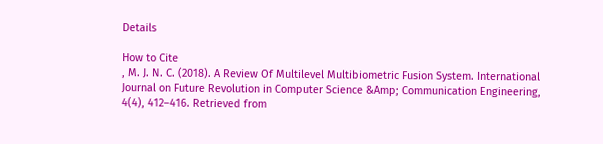Details

How to Cite
, M. J. N. C. (2018). A Review Of Multilevel Multibiometric Fusion System. International Journal on Future Revolution in Computer Science &Amp; Communication Engineering, 4(4), 412–416. Retrieved from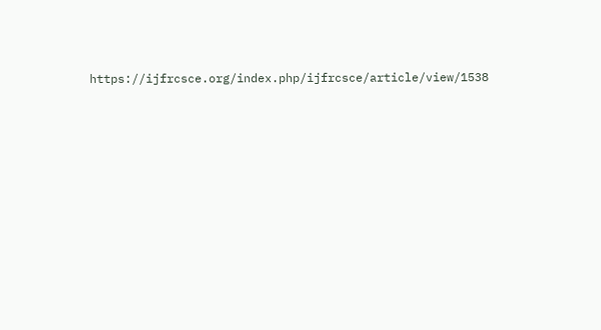https://ijfrcsce.org/index.php/ijfrcsce/article/view/1538